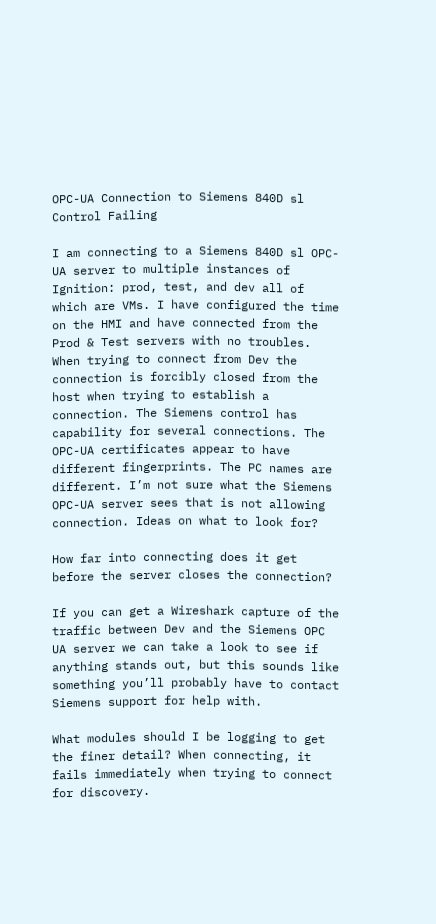OPC-UA Connection to Siemens 840D sl Control Failing

I am connecting to a Siemens 840D sl OPC-UA server to multiple instances of Ignition: prod, test, and dev all of which are VMs. I have configured the time on the HMI and have connected from the Prod & Test servers with no troubles. When trying to connect from Dev the connection is forcibly closed from the host when trying to establish a connection. The Siemens control has capability for several connections. The OPC-UA certificates appear to have different fingerprints. The PC names are different. I’m not sure what the Siemens OPC-UA server sees that is not allowing connection. Ideas on what to look for?

How far into connecting does it get before the server closes the connection?

If you can get a Wireshark capture of the traffic between Dev and the Siemens OPC UA server we can take a look to see if anything stands out, but this sounds like something you’ll probably have to contact Siemens support for help with.

What modules should I be logging to get the finer detail? When connecting, it fails immediately when trying to connect for discovery.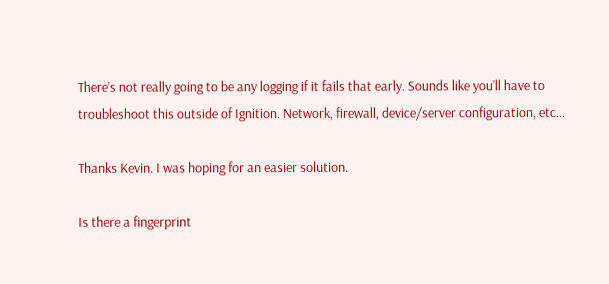There’s not really going to be any logging if it fails that early. Sounds like you’ll have to troubleshoot this outside of Ignition. Network, firewall, device/server configuration, etc…

Thanks Kevin. I was hoping for an easier solution.

Is there a fingerprint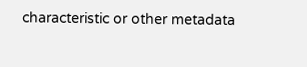characteristic or other metadata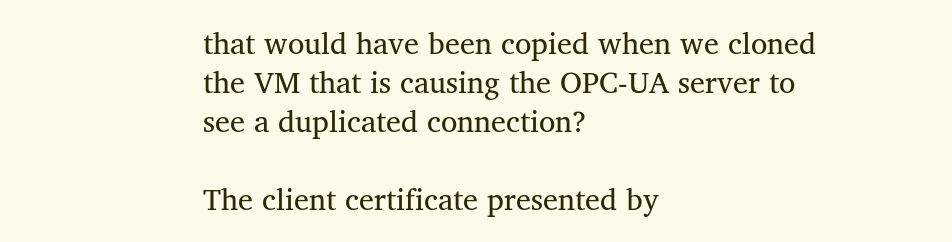that would have been copied when we cloned the VM that is causing the OPC-UA server to see a duplicated connection?

The client certificate presented by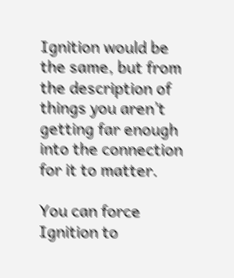Ignition would be the same, but from the description of things you aren’t getting far enough into the connection for it to matter.

You can force Ignition to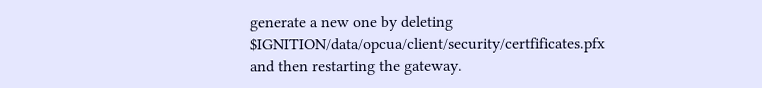generate a new one by deleting $IGNITION/data/opcua/client/security/certfificates.pfx and then restarting the gateway.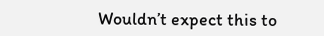Wouldn’t expect this to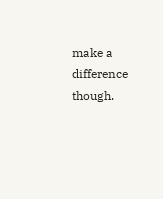make a difference though.